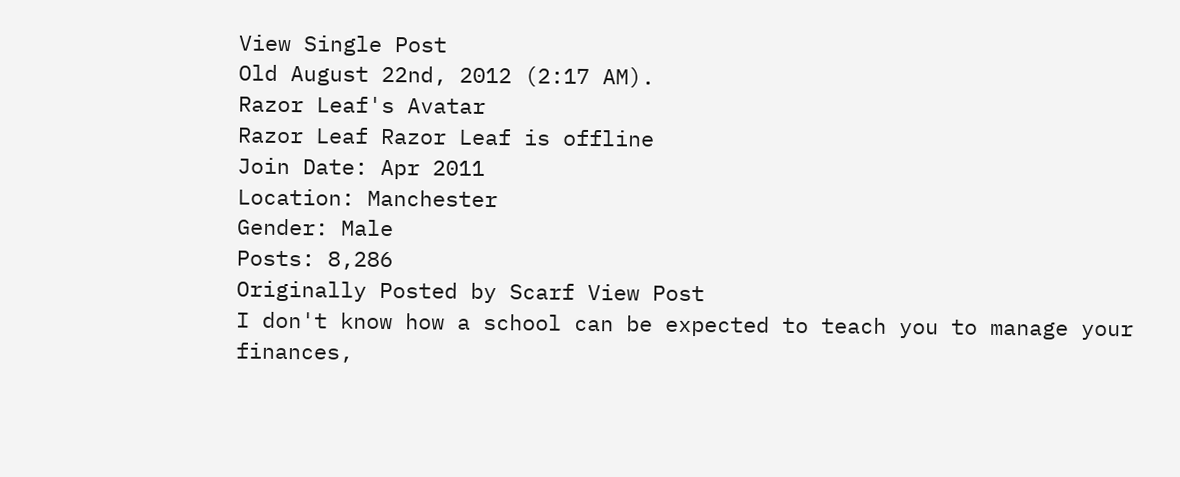View Single Post
Old August 22nd, 2012 (2:17 AM).
Razor Leaf's Avatar
Razor Leaf Razor Leaf is offline
Join Date: Apr 2011
Location: Manchester
Gender: Male
Posts: 8,286
Originally Posted by Scarf View Post
I don't know how a school can be expected to teach you to manage your finances,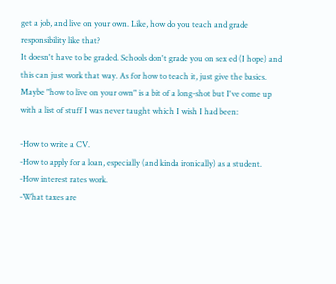get a job, and live on your own. Like, how do you teach and grade responsibility like that?
It doesn't have to be graded. Schools don't grade you on sex ed (I hope) and this can just work that way. As for how to teach it, just give the basics. Maybe "how to live on your own" is a bit of a long-shot but I've come up with a list of stuff I was never taught which I wish I had been:

-How to write a CV.
-How to apply for a loan, especially (and kinda ironically) as a student.
-How interest rates work.
-What taxes are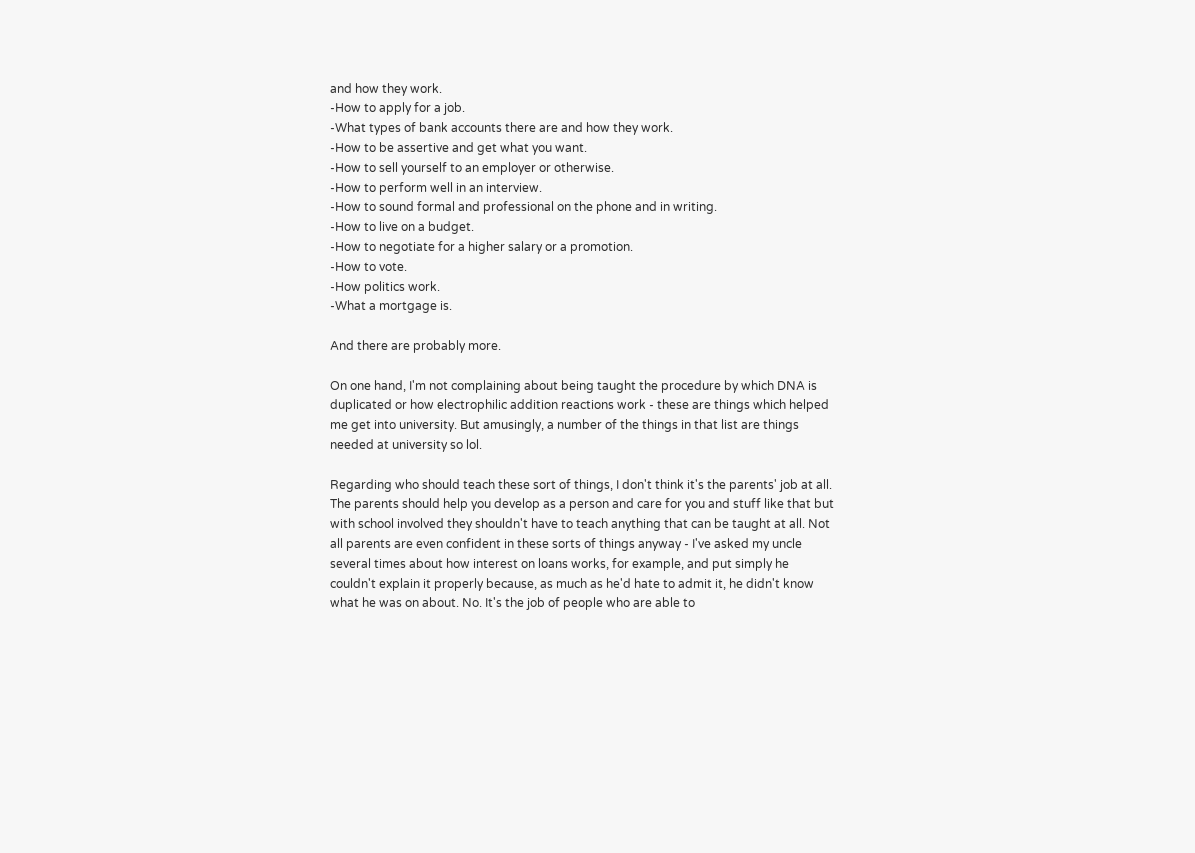and how they work.
-How to apply for a job.
-What types of bank accounts there are and how they work.
-How to be assertive and get what you want.
-How to sell yourself to an employer or otherwise.
-How to perform well in an interview.
-How to sound formal and professional on the phone and in writing.
-How to live on a budget.
-How to negotiate for a higher salary or a promotion.
-How to vote.
-How politics work.
-What a mortgage is.

And there are probably more.

On one hand, I'm not complaining about being taught the procedure by which DNA is duplicated or how electrophilic addition reactions work - these are things which helped me get into university. But amusingly, a number of the things in that list are things needed at university so lol.

Regarding who should teach these sort of things, I don't think it's the parents' job at all. The parents should help you develop as a person and care for you and stuff like that but with school involved they shouldn't have to teach anything that can be taught at all. Not all parents are even confident in these sorts of things anyway - I've asked my uncle several times about how interest on loans works, for example, and put simply he couldn't explain it properly because, as much as he'd hate to admit it, he didn't know what he was on about. No. It's the job of people who are able to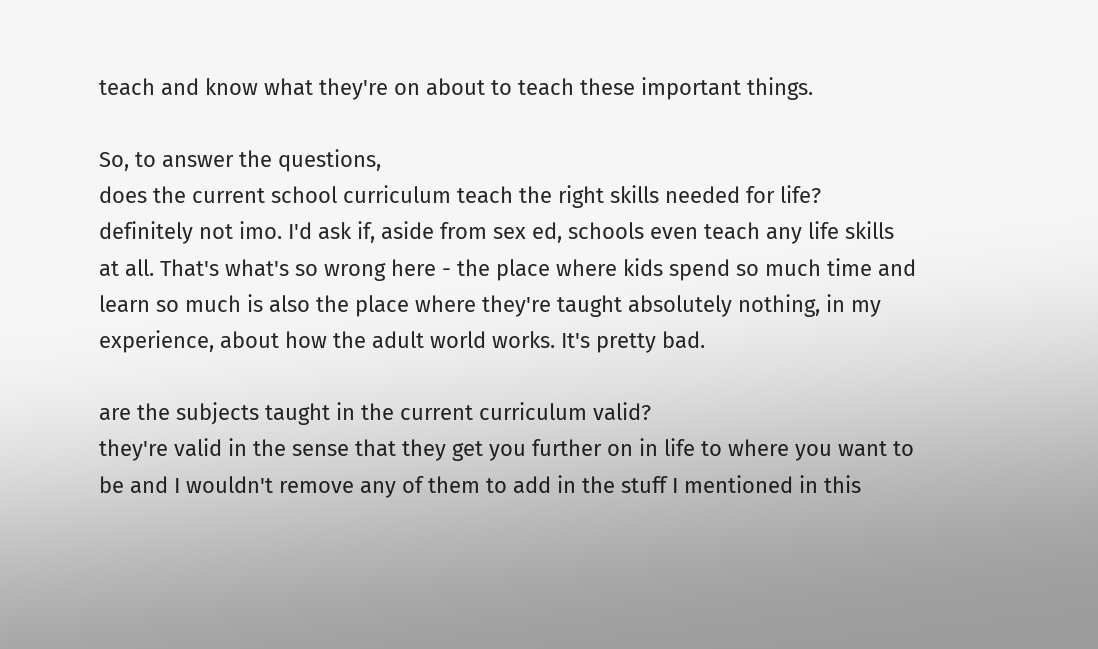teach and know what they're on about to teach these important things.

So, to answer the questions,
does the current school curriculum teach the right skills needed for life?
definitely not imo. I'd ask if, aside from sex ed, schools even teach any life skills at all. That's what's so wrong here - the place where kids spend so much time and learn so much is also the place where they're taught absolutely nothing, in my experience, about how the adult world works. It's pretty bad.

are the subjects taught in the current curriculum valid?
they're valid in the sense that they get you further on in life to where you want to be and I wouldn't remove any of them to add in the stuff I mentioned in this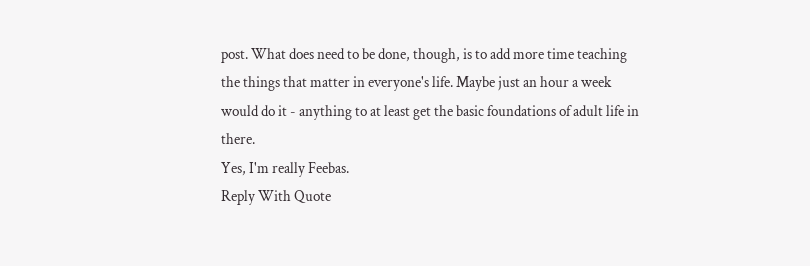post. What does need to be done, though, is to add more time teaching the things that matter in everyone's life. Maybe just an hour a week would do it - anything to at least get the basic foundations of adult life in there.
Yes, I'm really Feebas.
Reply With Quote